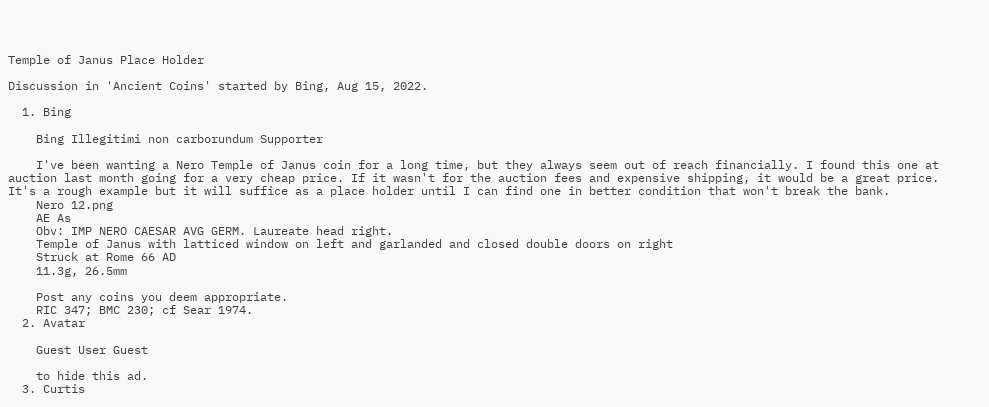Temple of Janus Place Holder

Discussion in 'Ancient Coins' started by Bing, Aug 15, 2022.

  1. Bing

    Bing Illegitimi non carborundum Supporter

    I've been wanting a Nero Temple of Janus coin for a long time, but they always seem out of reach financially. I found this one at auction last month going for a very cheap price. If it wasn't for the auction fees and expensive shipping, it would be a great price. It's a rough example but it will suffice as a place holder until I can find one in better condition that won't break the bank.
    Nero 12.png
    AE As
    Obv: IMP NERO CAESAR AVG GERM. Laureate head right.
    Temple of Janus with latticed window on left and garlanded and closed double doors on right
    Struck at Rome 66 AD
    11.3g, 26.5mm

    Post any coins you deem appropriate.
    RIC 347; BMC 230; cf Sear 1974.
  2. Avatar

    Guest User Guest

    to hide this ad.
  3. Curtis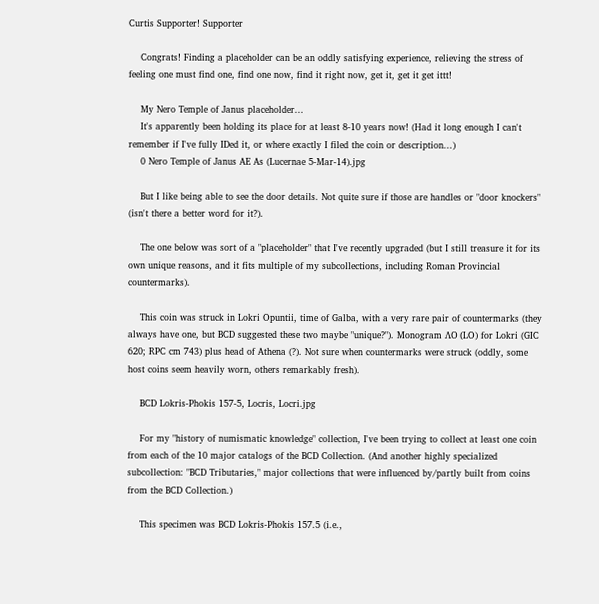Curtis Supporter! Supporter

    Congrats! Finding a placeholder can be an oddly satisfying experience, relieving the stress of feeling one must find one, find one now, find it right now, get it, get it get ittt!

    My Nero Temple of Janus placeholder...
    It's apparently been holding its place for at least 8-10 years now! (Had it long enough I can't remember if I've fully IDed it, or where exactly I filed the coin or description...)
    0 Nero Temple of Janus AE As (Lucernae 5-Mar-14).jpg

    But I like being able to see the door details. Not quite sure if those are handles or "door knockers" (isn't there a better word for it?).

    The one below was sort of a "placeholder" that I've recently upgraded (but I still treasure it for its own unique reasons, and it fits multiple of my subcollections, including Roman Provincial countermarks).

    This coin was struck in Lokri Opuntii, time of Galba, with a very rare pair of countermarks (they always have one, but BCD suggested these two maybe "unique?"). Monogram ΛO (LO) for Lokri (GIC 620; RPC cm 743) plus head of Athena (?). Not sure when countermarks were struck (oddly, some host coins seem heavily worn, others remarkably fresh).

    BCD Lokris-Phokis 157-5, Locris, Locri.jpg

    For my "history of numismatic knowledge" collection, I've been trying to collect at least one coin from each of the 10 major catalogs of the BCD Collection. (And another highly specialized subcollection: "BCD Tributaries," major collections that were influenced by/partly built from coins from the BCD Collection.)

    This specimen was BCD Lokris-Phokis 157.5 (i.e.,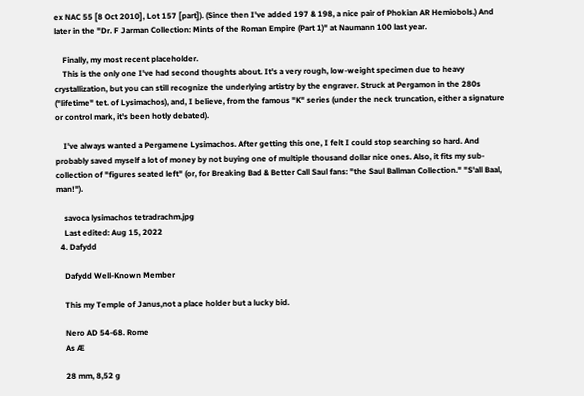ex NAC 55 [8 Oct 2010], Lot 157 [part]). (Since then I've added 197 & 198, a nice pair of Phokian AR Hemiobols.) And later in the "Dr. F Jarman Collection: Mints of the Roman Empire (Part 1)" at Naumann 100 last year.

    Finally, my most recent placeholder.
    This is the only one I've had second thoughts about. It's a very rough, low-weight specimen due to heavy crystallization, but you can still recognize the underlying artistry by the engraver. Struck at Pergamon in the 280s ("lifetime" tet. of Lysimachos), and, I believe, from the famous "K" series (under the neck truncation, either a signature or control mark, it's been hotly debated).

    I've always wanted a Pergamene Lysimachos. After getting this one, I felt I could stop searching so hard. And probably saved myself a lot of money by not buying one of multiple thousand dollar nice ones. Also, it fits my sub-collection of "figures seated left" (or, for Breaking Bad & Better Call Saul fans: "the Saul Ballman Collection." "S'all Baal, man!").

    savoca lysimachos tetradrachm.jpg
    Last edited: Aug 15, 2022
  4. Dafydd

    Dafydd Well-Known Member

    This my Temple of Janus,not a place holder but a lucky bid.

    Nero AD 54-68. Rome
    As Æ

    28 mm, 8,52 g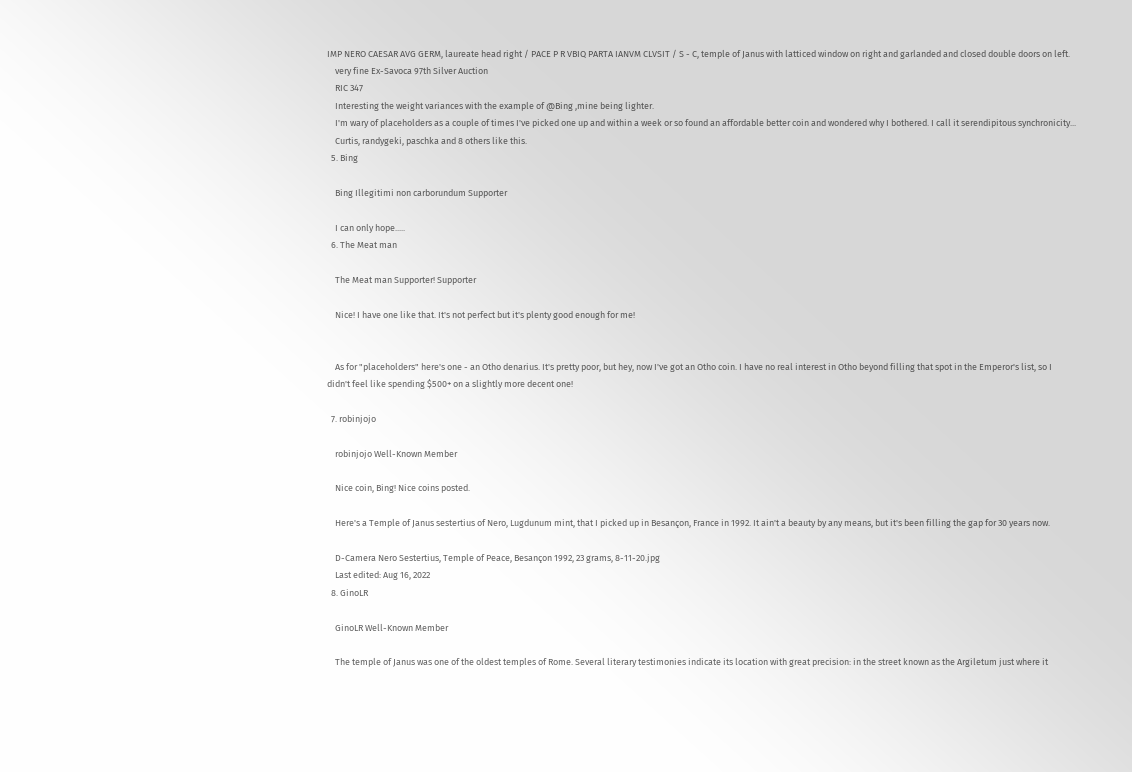IMP NERO CAESAR AVG GERM, laureate head right / PACE P R VBIQ PARTA IANVM CLVSIT / S - C, temple of Janus with latticed window on right and garlanded and closed double doors on left.
    very fine Ex-Savoca 97th Silver Auction
    RIC 347
    Interesting the weight variances with the example of @Bing ,mine being lighter.
    I'm wary of placeholders as a couple of times I've picked one up and within a week or so found an affordable better coin and wondered why I bothered. I call it serendipitous synchronicity...
    Curtis, randygeki, paschka and 8 others like this.
  5. Bing

    Bing Illegitimi non carborundum Supporter

    I can only hope.....
  6. The Meat man

    The Meat man Supporter! Supporter

    Nice! I have one like that. It's not perfect but it's plenty good enough for me!


    As for "placeholders" here's one - an Otho denarius. It's pretty poor, but hey, now I've got an Otho coin. I have no real interest in Otho beyond filling that spot in the Emperor's list, so I didn't feel like spending $500+ on a slightly more decent one!

  7. robinjojo

    robinjojo Well-Known Member

    Nice coin, Bing! Nice coins posted.

    Here's a Temple of Janus sestertius of Nero, Lugdunum mint, that I picked up in Besançon, France in 1992. It ain't a beauty by any means, but it's been filling the gap for 30 years now.

    D-Camera Nero Sestertius, Temple of Peace, Besançon 1992, 23 grams, 8-11-20.jpg
    Last edited: Aug 16, 2022
  8. GinoLR

    GinoLR Well-Known Member

    The temple of Janus was one of the oldest temples of Rome. Several literary testimonies indicate its location with great precision: in the street known as the Argiletum just where it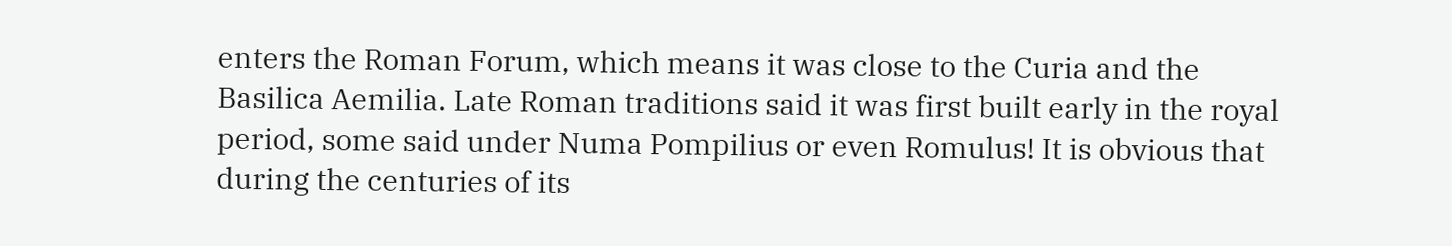enters the Roman Forum, which means it was close to the Curia and the Basilica Aemilia. Late Roman traditions said it was first built early in the royal period, some said under Numa Pompilius or even Romulus! It is obvious that during the centuries of its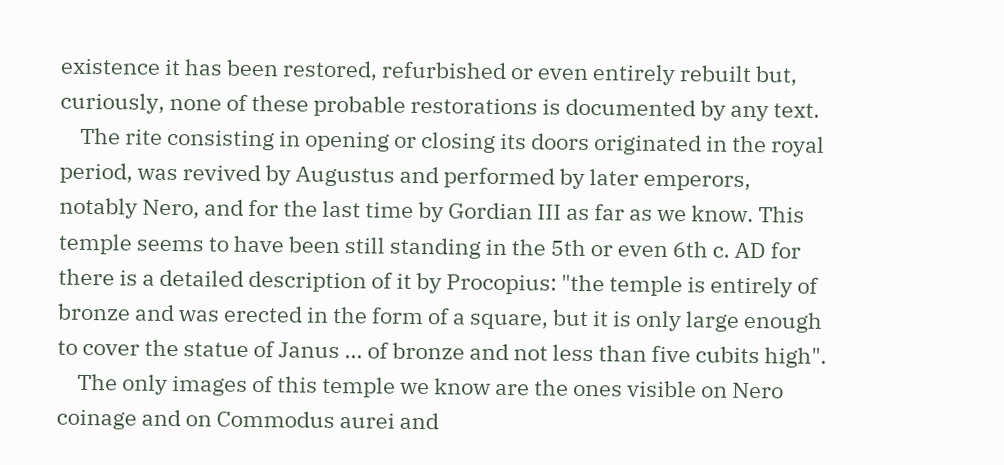existence it has been restored, refurbished or even entirely rebuilt but, curiously, none of these probable restorations is documented by any text.
    The rite consisting in opening or closing its doors originated in the royal period, was revived by Augustus and performed by later emperors, notably Nero, and for the last time by Gordian III as far as we know. This temple seems to have been still standing in the 5th or even 6th c. AD for there is a detailed description of it by Procopius: "the temple is entirely of bronze and was erected in the form of a square, but it is only large enough to cover the statue of Janus ... of bronze and not less than five cubits high".
    The only images of this temple we know are the ones visible on Nero coinage and on Commodus aurei and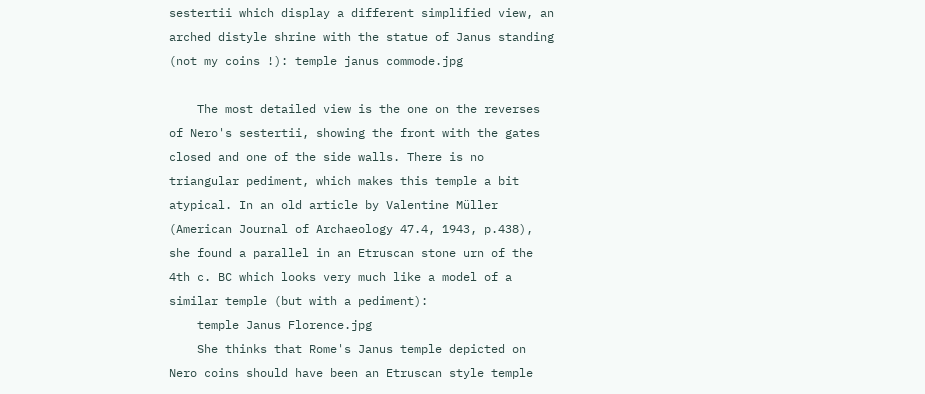sestertii which display a different simplified view, an arched distyle shrine with the statue of Janus standing (not my coins !): temple janus commode.jpg

    The most detailed view is the one on the reverses of Nero's sestertii, showing the front with the gates closed and one of the side walls. There is no triangular pediment, which makes this temple a bit atypical. In an old article by Valentine Müller (American Journal of Archaeology 47.4, 1943, p.438), she found a parallel in an Etruscan stone urn of the 4th c. BC which looks very much like a model of a similar temple (but with a pediment):
    temple Janus Florence.jpg
    She thinks that Rome's Janus temple depicted on Nero coins should have been an Etruscan style temple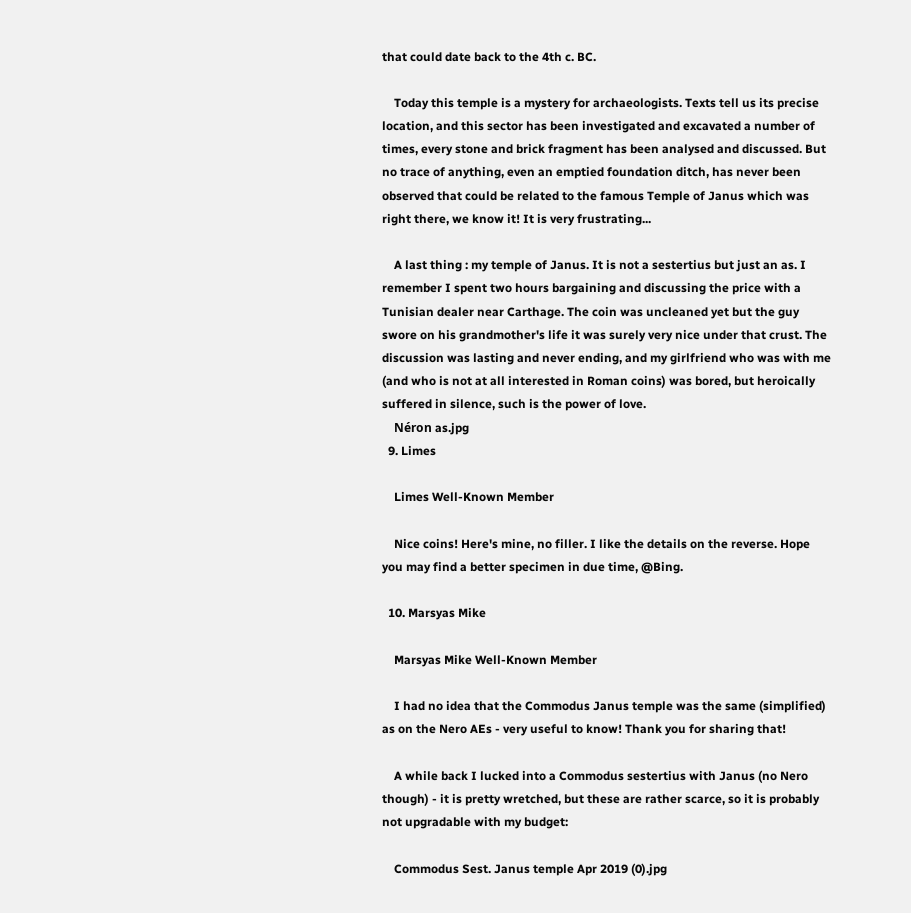that could date back to the 4th c. BC.

    Today this temple is a mystery for archaeologists. Texts tell us its precise location, and this sector has been investigated and excavated a number of times, every stone and brick fragment has been analysed and discussed. But no trace of anything, even an emptied foundation ditch, has never been observed that could be related to the famous Temple of Janus which was right there, we know it! It is very frustrating...

    A last thing : my temple of Janus. It is not a sestertius but just an as. I remember I spent two hours bargaining and discussing the price with a Tunisian dealer near Carthage. The coin was uncleaned yet but the guy swore on his grandmother's life it was surely very nice under that crust. The discussion was lasting and never ending, and my girlfriend who was with me (and who is not at all interested in Roman coins) was bored, but heroically suffered in silence, such is the power of love.
    Néron as.jpg
  9. Limes

    Limes Well-Known Member

    Nice coins! Here's mine, no filler. I like the details on the reverse. Hope you may find a better specimen in due time, @Bing.

  10. Marsyas Mike

    Marsyas Mike Well-Known Member

    I had no idea that the Commodus Janus temple was the same (simplified) as on the Nero AEs - very useful to know! Thank you for sharing that!

    A while back I lucked into a Commodus sestertius with Janus (no Nero though) - it is pretty wretched, but these are rather scarce, so it is probably not upgradable with my budget:

    Commodus Sest. Janus temple Apr 2019 (0).jpg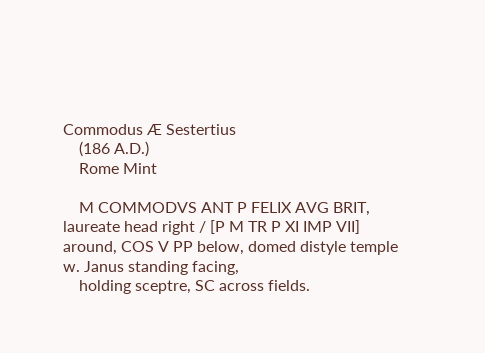Commodus Æ Sestertius
    (186 A.D.)
    Rome Mint

    M COMMODVS ANT P FELIX AVG BRIT, laureate head right / [P M TR P XI IMP VII] around, COS V PP below, domed distyle temple w. Janus standing facing,
    holding sceptre, SC across fields.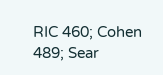RIC 460; Cohen 489; Sear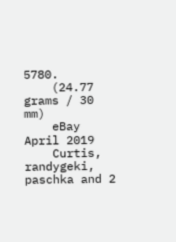5780.
    (24.77 grams / 30 mm)
    eBay April 2019
    Curtis, randygeki, paschka and 2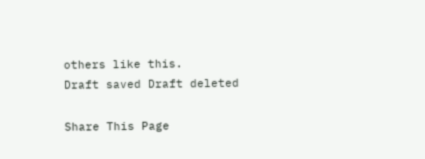others like this.
Draft saved Draft deleted

Share This Page